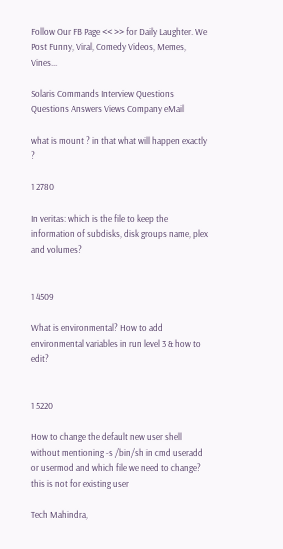Follow Our FB Page << >> for Daily Laughter. We Post Funny, Viral, Comedy Videos, Memes, Vines...

Solaris Commands Interview Questions
Questions Answers Views Company eMail

what is mount ? in that what will happen exactly ?

1 2780

In veritas: which is the file to keep the information of subdisks, disk groups name, plex and volumes?


1 4509

What is environmental? How to add environmental variables in run level 3 & how to edit?


1 5220

How to change the default new user shell without mentioning -s /bin/sh in cmd useradd or usermod and which file we need to change? this is not for existing user

Tech Mahindra,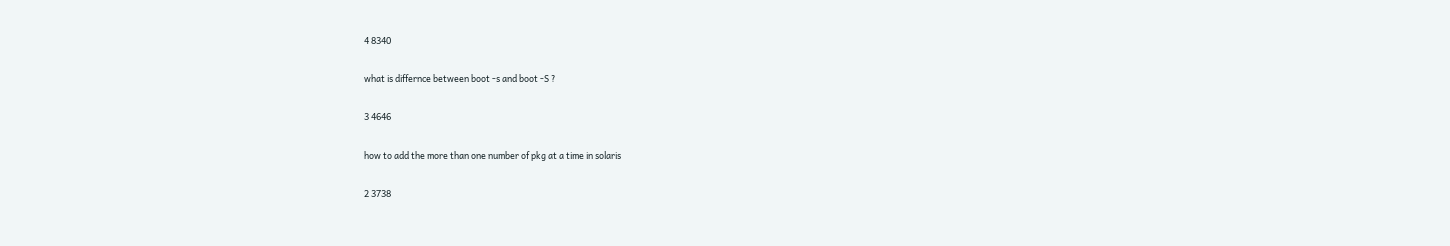4 8340

what is differnce between boot -s and boot -S ?

3 4646

how to add the more than one number of pkg at a time in solaris

2 3738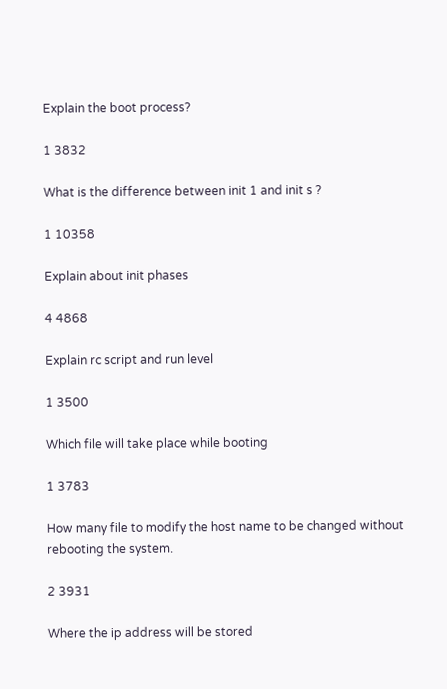Explain the boot process?

1 3832

What is the difference between init 1 and init s ?

1 10358

Explain about init phases

4 4868

Explain rc script and run level

1 3500

Which file will take place while booting

1 3783

How many file to modify the host name to be changed without rebooting the system.

2 3931

Where the ip address will be stored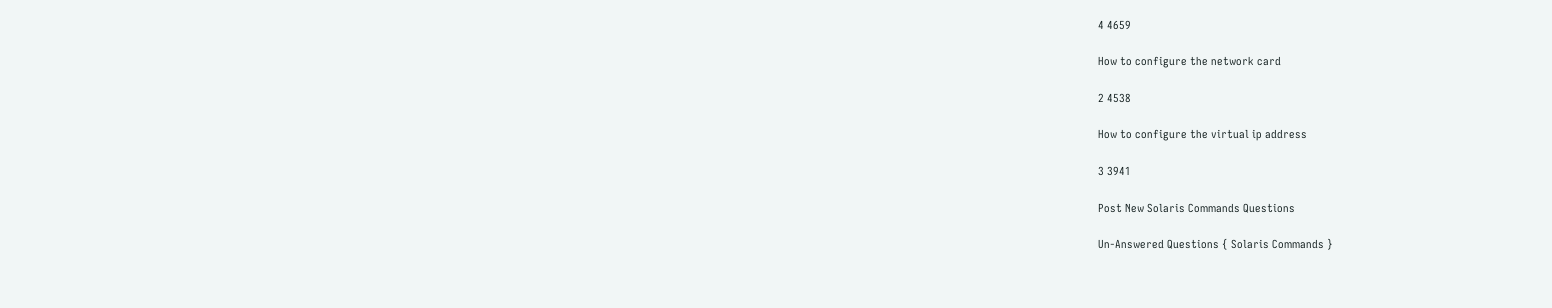4 4659

How to configure the network card

2 4538

How to configure the virtual ip address

3 3941

Post New Solaris Commands Questions

Un-Answered Questions { Solaris Commands }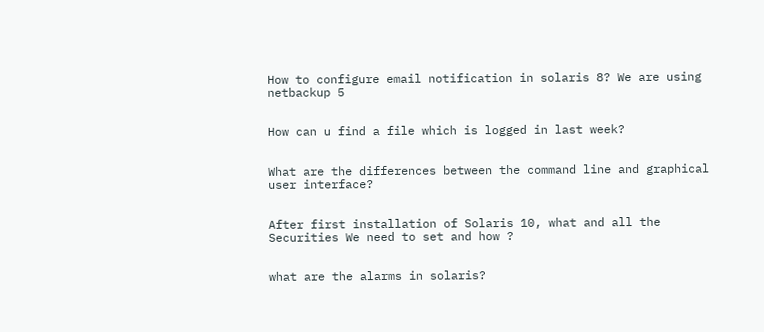How to configure email notification in solaris 8? We are using netbackup 5


How can u find a file which is logged in last week?


What are the differences between the command line and graphical user interface?


After first installation of Solaris 10, what and all the Securities We need to set and how ?


what are the alarms in solaris?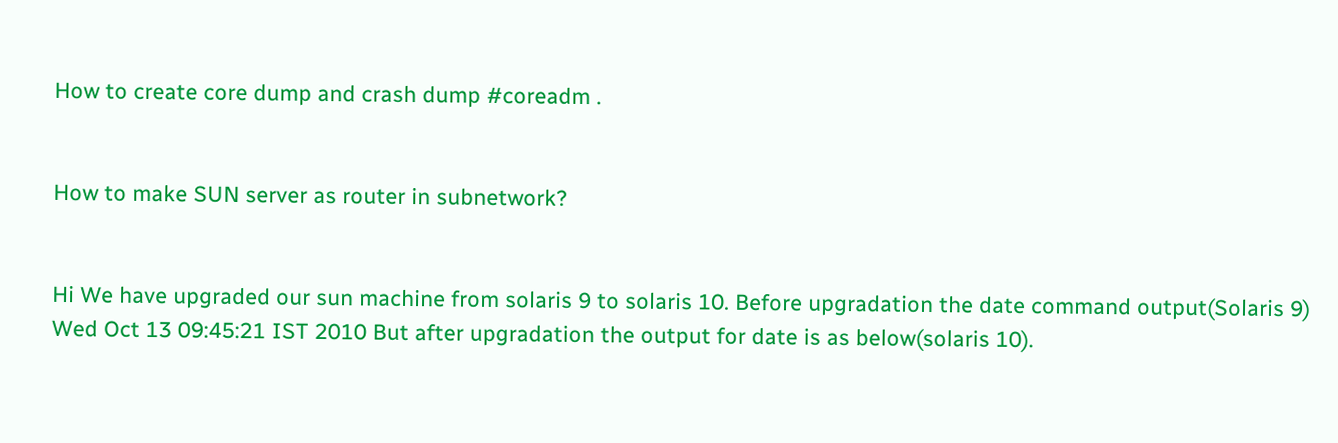How to create core dump and crash dump #coreadm .


How to make SUN server as router in subnetwork?


Hi We have upgraded our sun machine from solaris 9 to solaris 10. Before upgradation the date command output(Solaris 9) Wed Oct 13 09:45:21 IST 2010 But after upgradation the output for date is as below(solaris 10).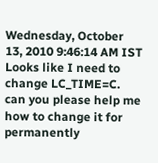Wednesday, October 13, 2010 9:46:14 AM IST Looks like I need to change LC_TIME=C. can you please help me how to change it for permanently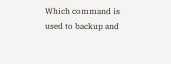Which command is used to backup and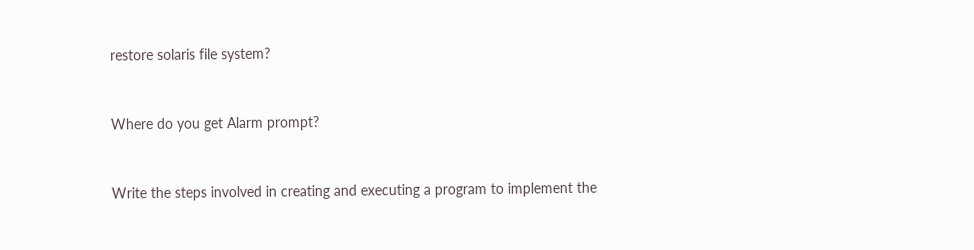restore solaris file system?


Where do you get Alarm prompt?


Write the steps involved in creating and executing a program to implement the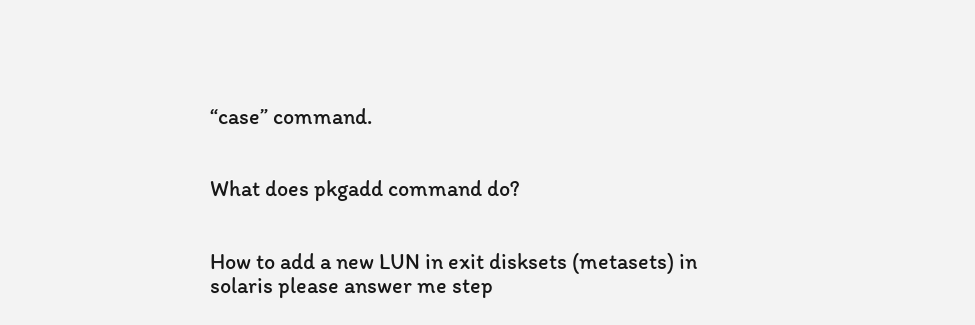“case” command.


What does pkgadd command do?


How to add a new LUN in exit disksets (metasets) in solaris please answer me step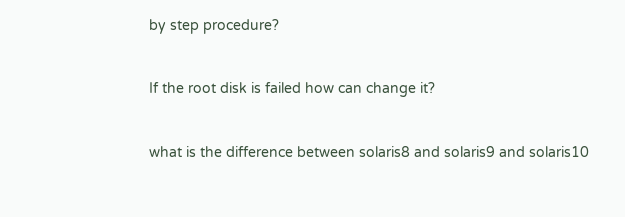by step procedure?


If the root disk is failed how can change it?


what is the difference between solaris8 and solaris9 and solaris10